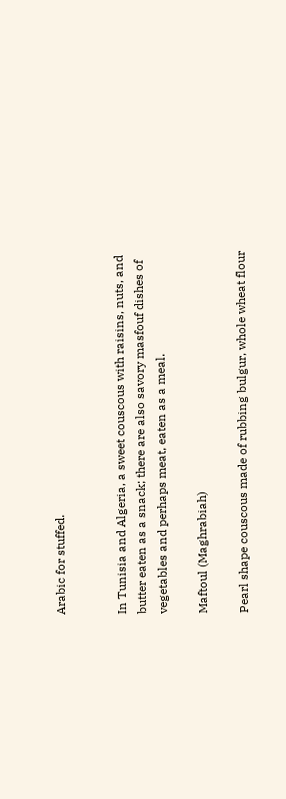Arabic for stuffed.


In Tunisia and Algeria, a sweet couscous with raisins, nuts, and butter eaten as a snack; there are also savory masfouf dishes of vegetables and perhaps meat, eaten as a meal.

Maftoul (Maghrabiah)

Pearl shape couscous made of rubbing bulgur, whole wheat flour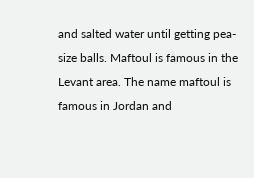and salted water until getting pea-size balls. Maftoul is famous in the Levant area. The name maftoul is famous in Jordan and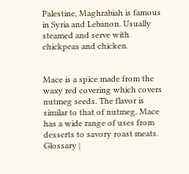Palestine, Maghrabiah is famous in Syria and Lebanon. Usually steamed and serve with chickpeas and chicken.


Mace is a spice made from the waxy red covering which covers nutmeg seeds. The flavor is similar to that of nutmeg. Mace has a wide range of uses from desserts to savory roast meats.
Glossary |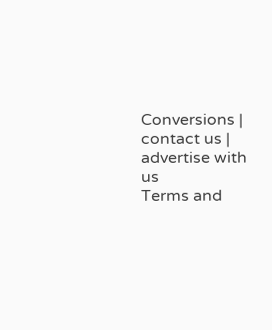Conversions | contact us | advertise with us
Terms and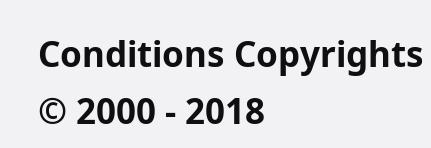Conditions Copyrights © 2000 - 2018